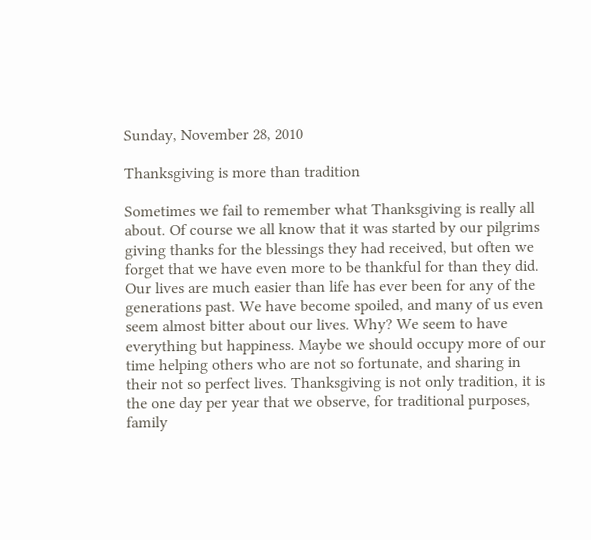Sunday, November 28, 2010

Thanksgiving is more than tradition

Sometimes we fail to remember what Thanksgiving is really all about. Of course we all know that it was started by our pilgrims giving thanks for the blessings they had received, but often we forget that we have even more to be thankful for than they did. Our lives are much easier than life has ever been for any of the generations past. We have become spoiled, and many of us even seem almost bitter about our lives. Why? We seem to have everything but happiness. Maybe we should occupy more of our time helping others who are not so fortunate, and sharing in their not so perfect lives. Thanksgiving is not only tradition, it is the one day per year that we observe, for traditional purposes, family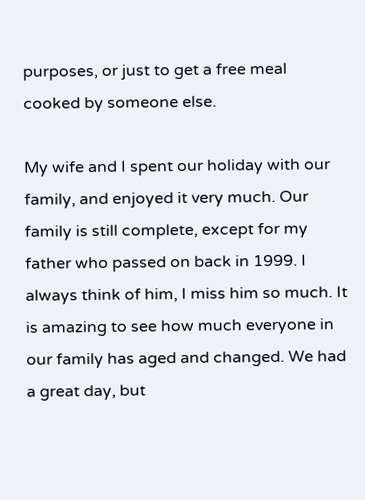purposes, or just to get a free meal cooked by someone else.

My wife and I spent our holiday with our family, and enjoyed it very much. Our family is still complete, except for my father who passed on back in 1999. I always think of him, I miss him so much. It is amazing to see how much everyone in our family has aged and changed. We had a great day, but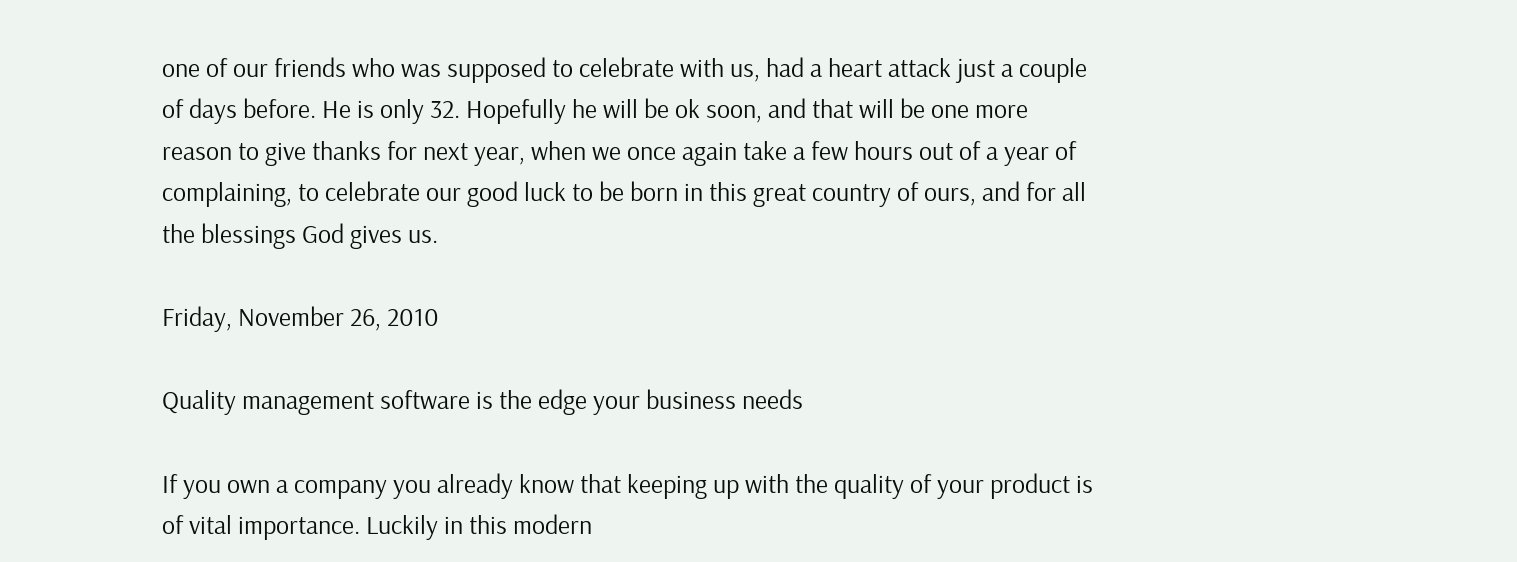one of our friends who was supposed to celebrate with us, had a heart attack just a couple of days before. He is only 32. Hopefully he will be ok soon, and that will be one more reason to give thanks for next year, when we once again take a few hours out of a year of complaining, to celebrate our good luck to be born in this great country of ours, and for all the blessings God gives us.

Friday, November 26, 2010

Quality management software is the edge your business needs

If you own a company you already know that keeping up with the quality of your product is of vital importance. Luckily in this modern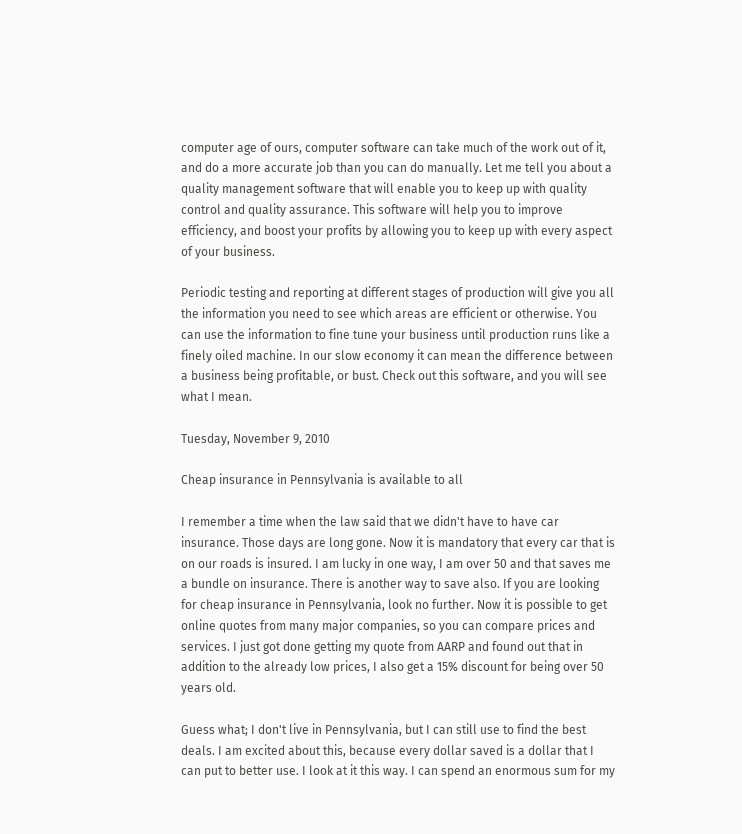computer age of ours, computer software can take much of the work out of it, and do a more accurate job than you can do manually. Let me tell you about a quality management software that will enable you to keep up with quality control and quality assurance. This software will help you to improve efficiency, and boost your profits by allowing you to keep up with every aspect of your business.

Periodic testing and reporting at different stages of production will give you all the information you need to see which areas are efficient or otherwise. You can use the information to fine tune your business until production runs like a finely oiled machine. In our slow economy it can mean the difference between a business being profitable, or bust. Check out this software, and you will see what I mean.

Tuesday, November 9, 2010

Cheap insurance in Pennsylvania is available to all

I remember a time when the law said that we didn't have to have car insurance. Those days are long gone. Now it is mandatory that every car that is on our roads is insured. I am lucky in one way, I am over 50 and that saves me a bundle on insurance. There is another way to save also. If you are looking for cheap insurance in Pennsylvania, look no further. Now it is possible to get online quotes from many major companies, so you can compare prices and services. I just got done getting my quote from AARP and found out that in addition to the already low prices, I also get a 15% discount for being over 50 years old.

Guess what; I don't live in Pennsylvania, but I can still use to find the best deals. I am excited about this, because every dollar saved is a dollar that I can put to better use. I look at it this way. I can spend an enormous sum for my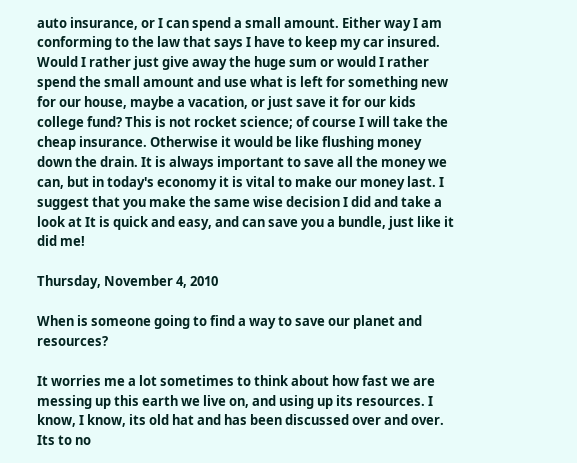auto insurance, or I can spend a small amount. Either way I am conforming to the law that says I have to keep my car insured. Would I rather just give away the huge sum or would I rather spend the small amount and use what is left for something new for our house, maybe a vacation, or just save it for our kids college fund? This is not rocket science; of course I will take the cheap insurance. Otherwise it would be like flushing money down the drain. It is always important to save all the money we can, but in today's economy it is vital to make our money last. I suggest that you make the same wise decision I did and take a look at It is quick and easy, and can save you a bundle, just like it did me!

Thursday, November 4, 2010

When is someone going to find a way to save our planet and resources?

It worries me a lot sometimes to think about how fast we are messing up this earth we live on, and using up its resources. I know, I know, its old hat and has been discussed over and over. Its to no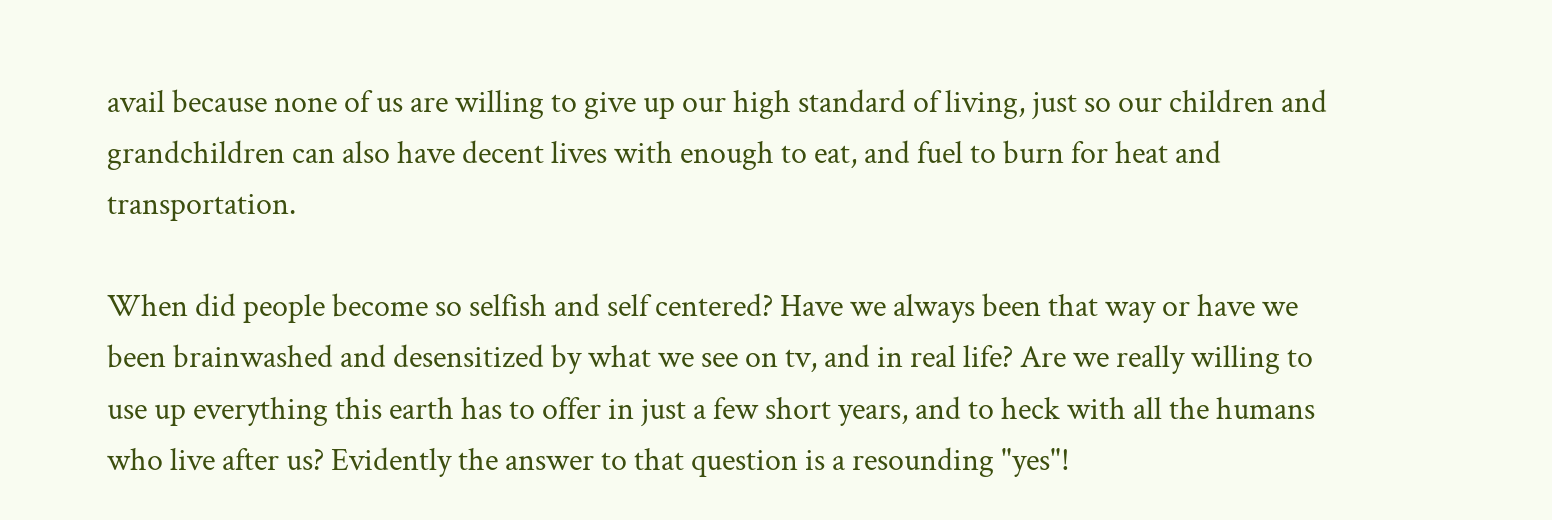avail because none of us are willing to give up our high standard of living, just so our children and grandchildren can also have decent lives with enough to eat, and fuel to burn for heat and transportation.

When did people become so selfish and self centered? Have we always been that way or have we been brainwashed and desensitized by what we see on tv, and in real life? Are we really willing to use up everything this earth has to offer in just a few short years, and to heck with all the humans who live after us? Evidently the answer to that question is a resounding "yes"!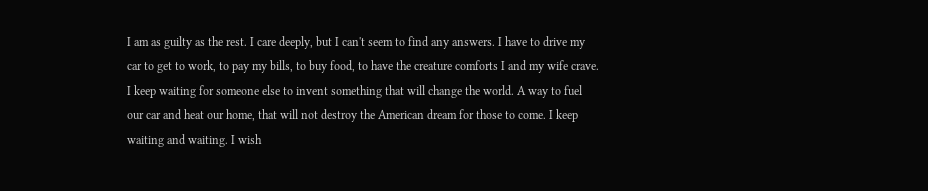I am as guilty as the rest. I care deeply, but I can't seem to find any answers. I have to drive my car to get to work, to pay my bills, to buy food, to have the creature comforts I and my wife crave. I keep waiting for someone else to invent something that will change the world. A way to fuel our car and heat our home, that will not destroy the American dream for those to come. I keep waiting and waiting. I wish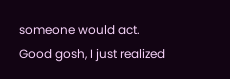someone would act. Good gosh, I just realized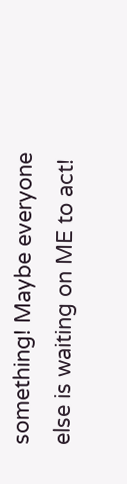something! Maybe everyone else is waiting on ME to act!